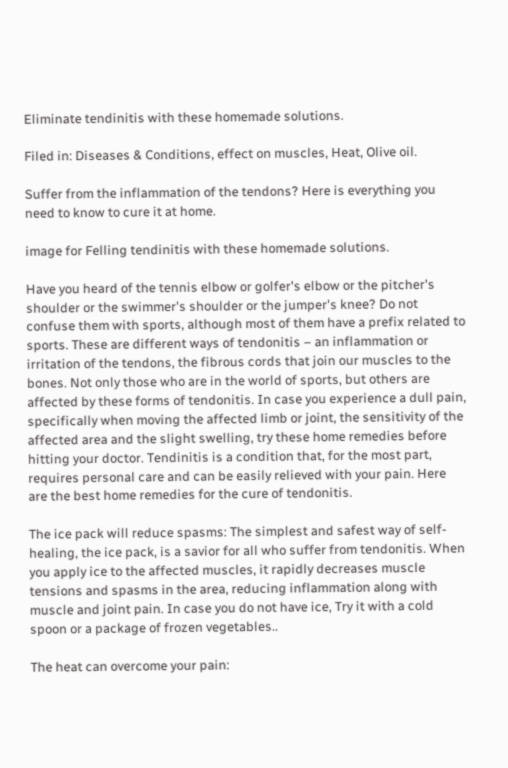Eliminate tendinitis with these homemade solutions.

Filed in: Diseases & Conditions, effect on muscles, Heat, Olive oil.

Suffer from the inflammation of the tendons? Here is everything you need to know to cure it at home.

image for Felling tendinitis with these homemade solutions.

Have you heard of the tennis elbow or golfer's elbow or the pitcher's shoulder or the swimmer's shoulder or the jumper's knee? Do not confuse them with sports, although most of them have a prefix related to sports. These are different ways of tendonitis – an inflammation or irritation of the tendons, the fibrous cords that join our muscles to the bones. Not only those who are in the world of sports, but others are affected by these forms of tendonitis. In case you experience a dull pain, specifically when moving the affected limb or joint, the sensitivity of the affected area and the slight swelling, try these home remedies before hitting your doctor. Tendinitis is a condition that, for the most part, requires personal care and can be easily relieved with your pain. Here are the best home remedies for the cure of tendonitis.

The ice pack will reduce spasms: The simplest and safest way of self-healing, the ice pack, is a savior for all who suffer from tendonitis. When you apply ice to the affected muscles, it rapidly decreases muscle tensions and spasms in the area, reducing inflammation along with muscle and joint pain. In case you do not have ice, Try it with a cold spoon or a package of frozen vegetables..

The heat can overcome your pain: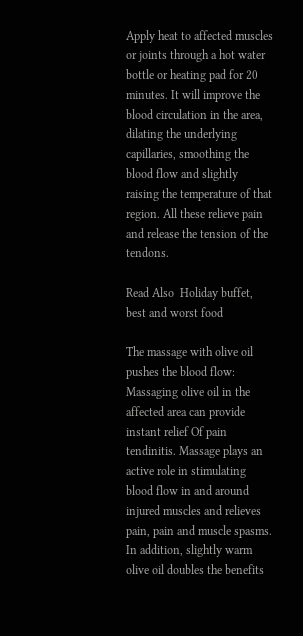Apply heat to affected muscles or joints through a hot water bottle or heating pad for 20 minutes. It will improve the blood circulation in the area, dilating the underlying capillaries, smoothing the blood flow and slightly raising the temperature of that region. All these relieve pain and release the tension of the tendons.

Read Also  Holiday buffet, best and worst food

The massage with olive oil pushes the blood flow: Massaging olive oil in the affected area can provide instant relief Of pain tendinitis. Massage plays an active role in stimulating blood flow in and around injured muscles and relieves pain, pain and muscle spasms. In addition, slightly warm olive oil doubles the benefits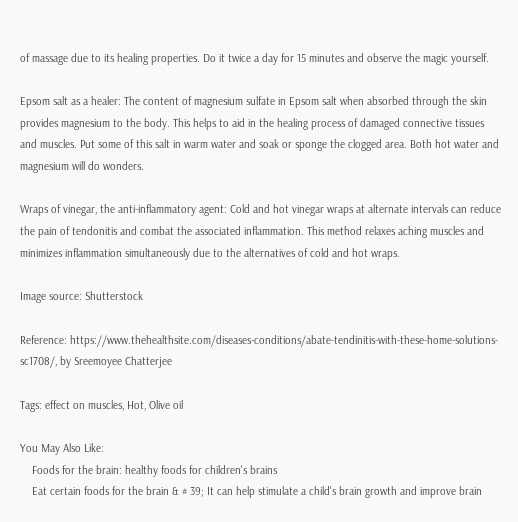of massage due to its healing properties. Do it twice a day for 15 minutes and observe the magic yourself.

Epsom salt as a healer: The content of magnesium sulfate in Epsom salt when absorbed through the skin provides magnesium to the body. This helps to aid in the healing process of damaged connective tissues and muscles. Put some of this salt in warm water and soak or sponge the clogged area. Both hot water and magnesium will do wonders.

Wraps of vinegar, the anti-inflammatory agent: Cold and hot vinegar wraps at alternate intervals can reduce the pain of tendonitis and combat the associated inflammation. This method relaxes aching muscles and minimizes inflammation simultaneously due to the alternatives of cold and hot wraps.

Image source: Shutterstock

Reference: https://www.thehealthsite.com/diseases-conditions/abate-tendinitis-with-these-home-solutions-sc1708/, by Sreemoyee Chatterjee

Tags: effect on muscles, Hot, Olive oil

You May Also Like:
    Foods for the brain: healthy foods for children's brains
    Eat certain foods for the brain & # 39; It can help stimulate a child's brain growth and improve brain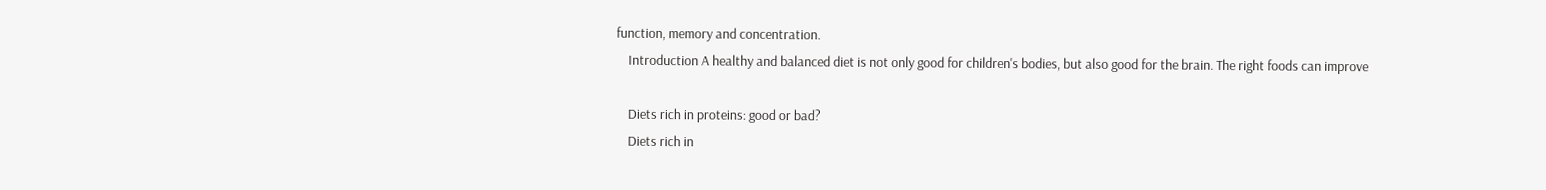function, memory and concentration.
    Introduction A healthy and balanced diet is not only good for children's bodies, but also good for the brain. The right foods can improve

    Diets rich in proteins: good or bad?
    Diets rich in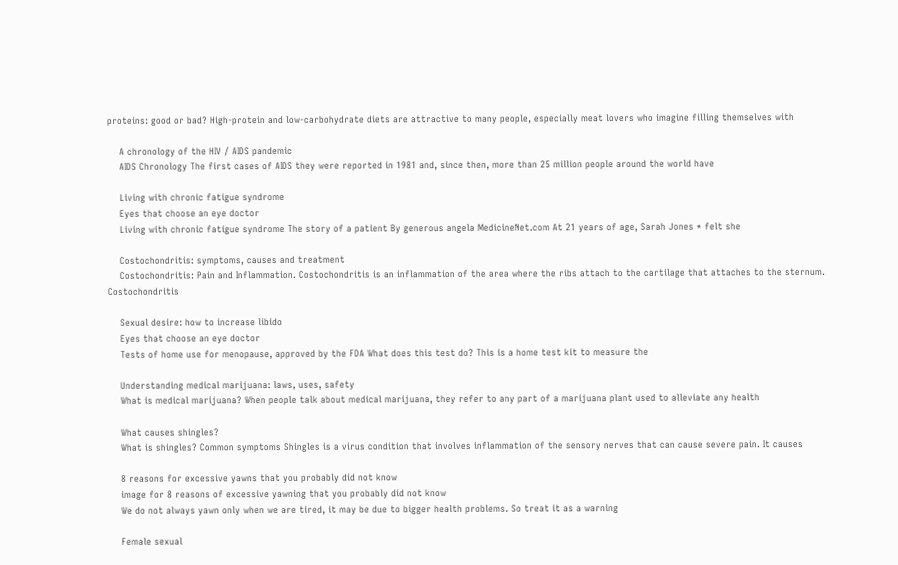proteins: good or bad? High-protein and low-carbohydrate diets are attractive to many people, especially meat lovers who imagine filling themselves with

    A chronology of the HIV / AIDS pandemic
    AIDS Chronology The first cases of AIDS they were reported in 1981 and, since then, more than 25 million people around the world have

    Living with chronic fatigue syndrome
    Eyes that choose an eye doctor
    Living with chronic fatigue syndrome The story of a patient By generous angela MedicineNet.com At 21 years of age, Sarah Jones * felt she

    Costochondritis: symptoms, causes and treatment
    Costochondritis: Pain and Inflammation. Costochondritis is an inflammation of the area where the ribs attach to the cartilage that attaches to the sternum. Costochondritis

    Sexual desire: how to increase libido
    Eyes that choose an eye doctor
    Tests of home use for menopause, approved by the FDA What does this test do? This is a home test kit to measure the

    Understanding medical marijuana: laws, uses, safety
    What is medical marijuana? When people talk about medical marijuana, they refer to any part of a marijuana plant used to alleviate any health

    What causes shingles?
    What is shingles? Common symptoms Shingles is a virus condition that involves inflammation of the sensory nerves that can cause severe pain. It causes

    8 reasons for excessive yawns that you probably did not know
    image for 8 reasons of excessive yawning that you probably did not know
    We do not always yawn only when we are tired, it may be due to bigger health problems. So treat it as a warning

    Female sexual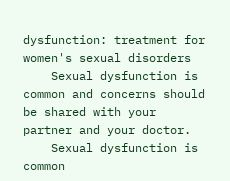dysfunction: treatment for women's sexual disorders
    Sexual dysfunction is common and concerns should be shared with your partner and your doctor.
    Sexual dysfunction is common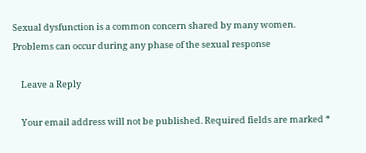Sexual dysfunction is a common concern shared by many women. Problems can occur during any phase of the sexual response

    Leave a Reply

    Your email address will not be published. Required fields are marked *